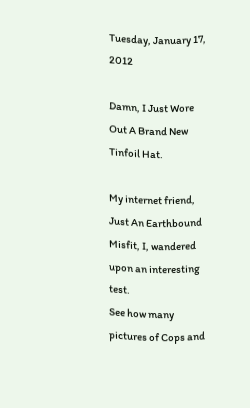Tuesday, January 17, 2012

Damn, I Just Wore Out A Brand New Tinfoil Hat.

My internet friend, Just An Earthbound Misfit, I, wandered upon an interesting test.
See how many pictures of Cops and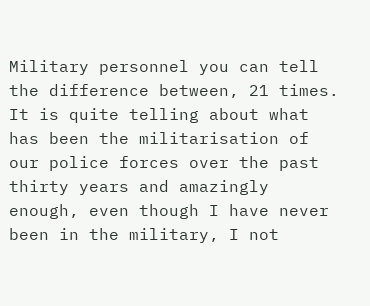Military personnel you can tell the difference between, 21 times.
It is quite telling about what has been the militarisation of our police forces over the past thirty years and amazingly enough, even though I have never been in the military, I not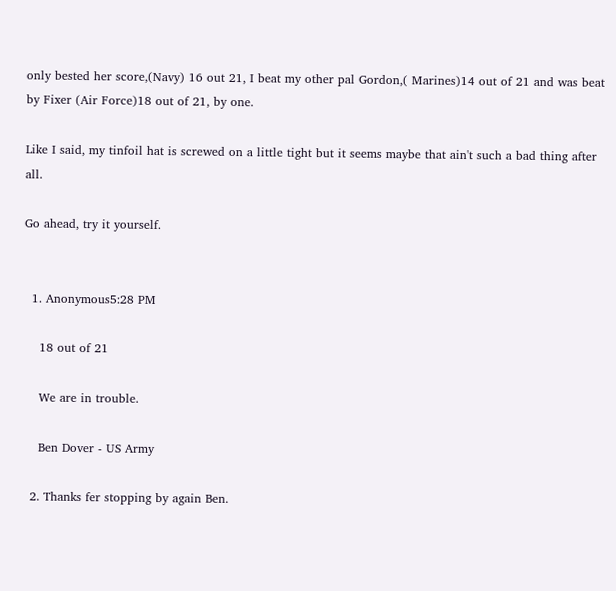only bested her score,(Navy) 16 out 21, I beat my other pal Gordon,( Marines)14 out of 21 and was beat by Fixer (Air Force)18 out of 21, by one.

Like I said, my tinfoil hat is screwed on a little tight but it seems maybe that ain't such a bad thing after all.

Go ahead, try it yourself.


  1. Anonymous5:28 PM

    18 out of 21

    We are in trouble.

    Ben Dover - US Army

  2. Thanks fer stopping by again Ben.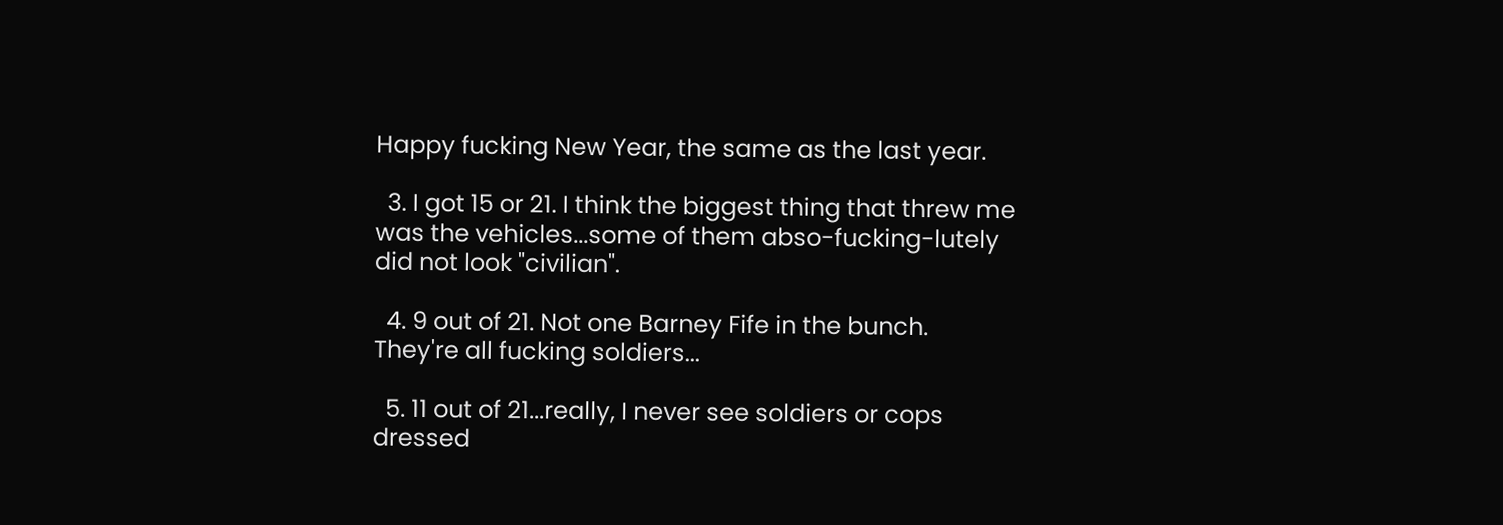Happy fucking New Year, the same as the last year.

  3. I got 15 or 21. I think the biggest thing that threw me was the vehicles...some of them abso-fucking-lutely did not look "civilian".

  4. 9 out of 21. Not one Barney Fife in the bunch. They're all fucking soldiers...

  5. 11 out of 21...really, I never see soldiers or cops dressed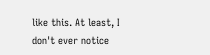like this. At least, I don't ever notice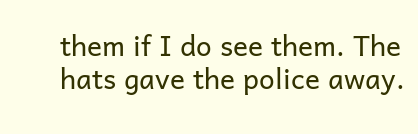them if I do see them. The hats gave the police away.